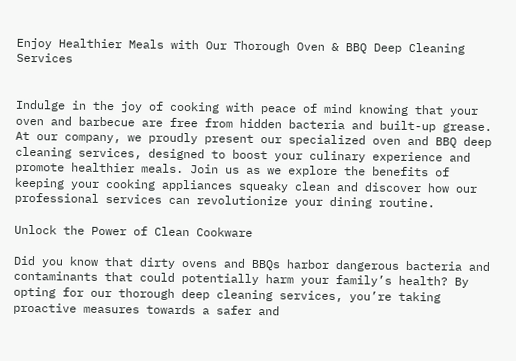Enjoy Healthier Meals with Our Thorough Oven & BBQ Deep Cleaning Services


Indulge in the joy of cooking with peace of mind knowing that your oven and barbecue are free from hidden bacteria and built-up grease. At our company, we proudly present our specialized oven and BBQ deep cleaning services, designed to boost your culinary experience and promote healthier meals. Join us as we explore the benefits of keeping your cooking appliances squeaky clean and discover how our professional services can revolutionize your dining routine.

Unlock the Power of Clean Cookware

Did you know that dirty ovens and BBQs harbor dangerous bacteria and contaminants that could potentially harm your family’s health? By opting for our thorough deep cleaning services, you’re taking proactive measures towards a safer and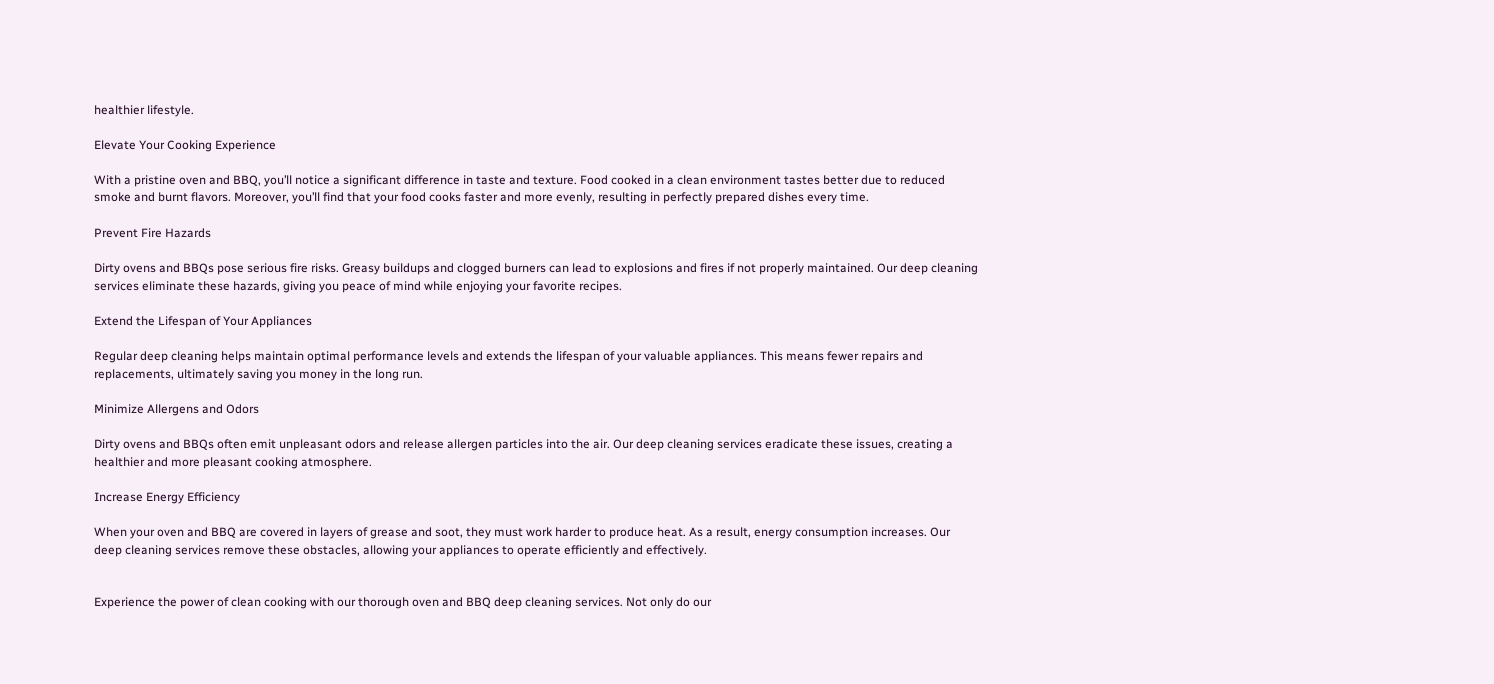healthier lifestyle.

Elevate Your Cooking Experience

With a pristine oven and BBQ, you’ll notice a significant difference in taste and texture. Food cooked in a clean environment tastes better due to reduced smoke and burnt flavors. Moreover, you’ll find that your food cooks faster and more evenly, resulting in perfectly prepared dishes every time.

Prevent Fire Hazards

Dirty ovens and BBQs pose serious fire risks. Greasy buildups and clogged burners can lead to explosions and fires if not properly maintained. Our deep cleaning services eliminate these hazards, giving you peace of mind while enjoying your favorite recipes.

Extend the Lifespan of Your Appliances

Regular deep cleaning helps maintain optimal performance levels and extends the lifespan of your valuable appliances. This means fewer repairs and replacements, ultimately saving you money in the long run.

Minimize Allergens and Odors

Dirty ovens and BBQs often emit unpleasant odors and release allergen particles into the air. Our deep cleaning services eradicate these issues, creating a healthier and more pleasant cooking atmosphere.

Increase Energy Efficiency

When your oven and BBQ are covered in layers of grease and soot, they must work harder to produce heat. As a result, energy consumption increases. Our deep cleaning services remove these obstacles, allowing your appliances to operate efficiently and effectively.


Experience the power of clean cooking with our thorough oven and BBQ deep cleaning services. Not only do our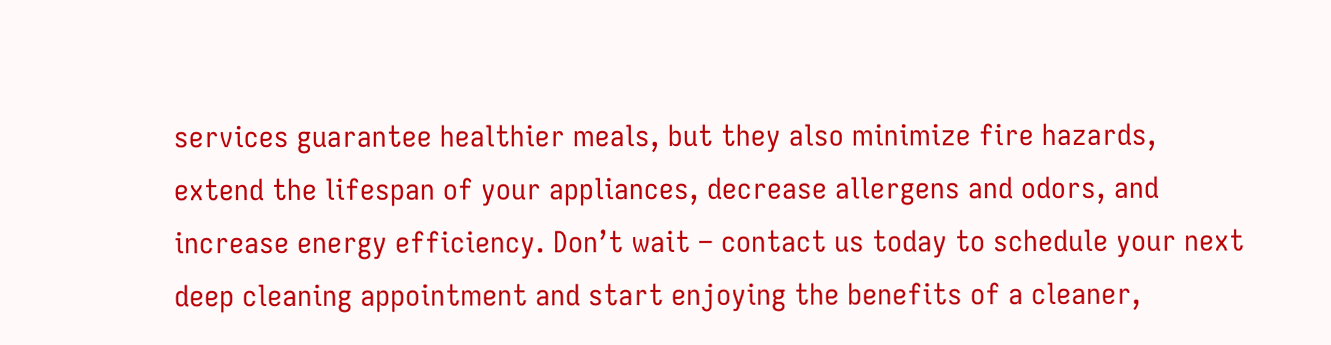services guarantee healthier meals, but they also minimize fire hazards, extend the lifespan of your appliances, decrease allergens and odors, and increase energy efficiency. Don’t wait – contact us today to schedule your next deep cleaning appointment and start enjoying the benefits of a cleaner,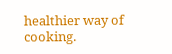healthier way of cooking.